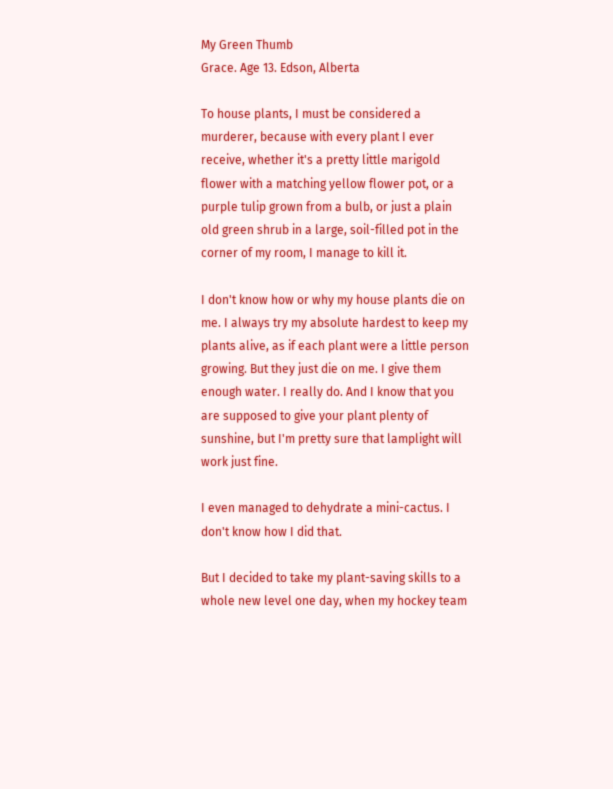My Green Thumb
Grace. Age 13. Edson, Alberta

To house plants, I must be considered a murderer, because with every plant I ever receive, whether it's a pretty little marigold flower with a matching yellow flower pot, or a purple tulip grown from a bulb, or just a plain old green shrub in a large, soil-filled pot in the corner of my room, I manage to kill it.

I don't know how or why my house plants die on me. I always try my absolute hardest to keep my plants alive, as if each plant were a little person growing. But they just die on me. I give them enough water. I really do. And I know that you are supposed to give your plant plenty of sunshine, but I'm pretty sure that lamplight will work just fine.

I even managed to dehydrate a mini-cactus. I don't know how I did that.

But I decided to take my plant-saving skills to a whole new level one day, when my hockey team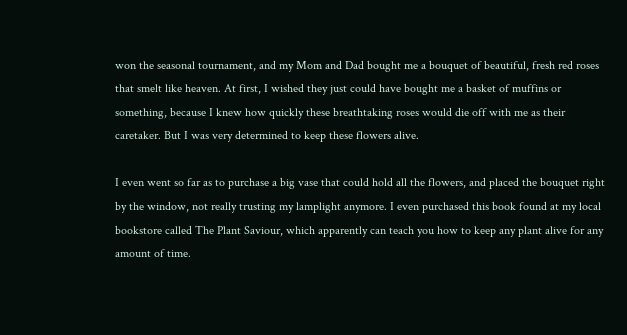won the seasonal tournament, and my Mom and Dad bought me a bouquet of beautiful, fresh red roses that smelt like heaven. At first, I wished they just could have bought me a basket of muffins or something, because I knew how quickly these breathtaking roses would die off with me as their caretaker. But I was very determined to keep these flowers alive.

I even went so far as to purchase a big vase that could hold all the flowers, and placed the bouquet right by the window, not really trusting my lamplight anymore. I even purchased this book found at my local bookstore called The Plant Saviour, which apparently can teach you how to keep any plant alive for any amount of time.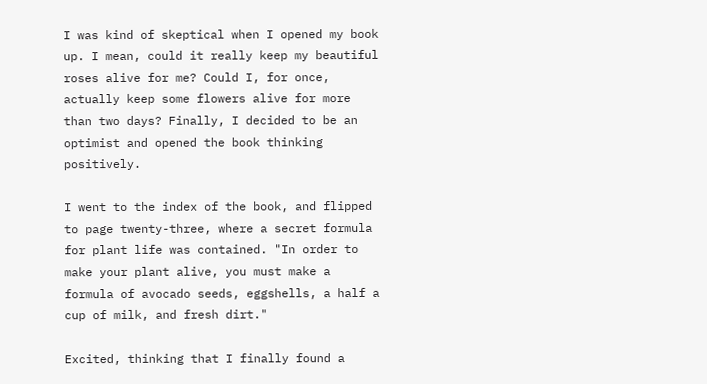I was kind of skeptical when I opened my book up. I mean, could it really keep my beautiful roses alive for me? Could I, for once, actually keep some flowers alive for more than two days? Finally, I decided to be an optimist and opened the book thinking positively.

I went to the index of the book, and flipped to page twenty-three, where a secret formula for plant life was contained. "In order to make your plant alive, you must make a formula of avocado seeds, eggshells, a half a cup of milk, and fresh dirt."

Excited, thinking that I finally found a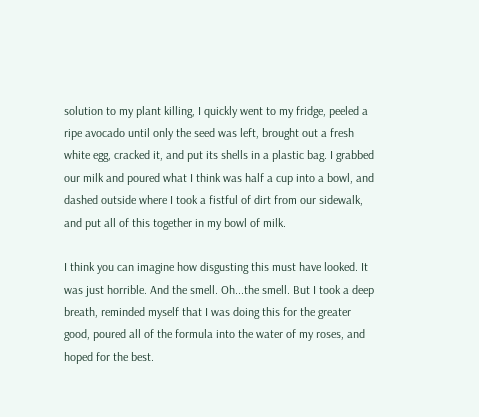solution to my plant killing, I quickly went to my fridge, peeled a ripe avocado until only the seed was left, brought out a fresh white egg, cracked it, and put its shells in a plastic bag. I grabbed our milk and poured what I think was half a cup into a bowl, and dashed outside where I took a fistful of dirt from our sidewalk, and put all of this together in my bowl of milk.

I think you can imagine how disgusting this must have looked. It was just horrible. And the smell. Oh...the smell. But I took a deep breath, reminded myself that I was doing this for the greater good, poured all of the formula into the water of my roses, and hoped for the best.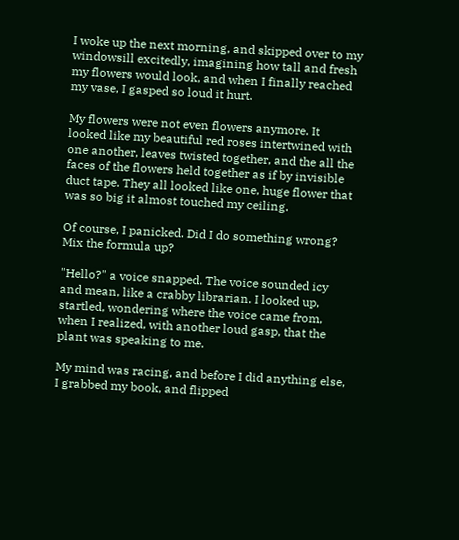I woke up the next morning, and skipped over to my windowsill excitedly, imagining how tall and fresh my flowers would look, and when I finally reached my vase, I gasped so loud it hurt.

My flowers were not even flowers anymore. It looked like my beautiful red roses intertwined with one another, leaves twisted together, and the all the faces of the flowers held together as if by invisible duct tape. They all looked like one, huge flower that was so big it almost touched my ceiling.

Of course, I panicked. Did I do something wrong? Mix the formula up?

"Hello?" a voice snapped. The voice sounded icy and mean, like a crabby librarian. I looked up, startled, wondering where the voice came from, when I realized, with another loud gasp, that the plant was speaking to me.

My mind was racing, and before I did anything else, I grabbed my book, and flipped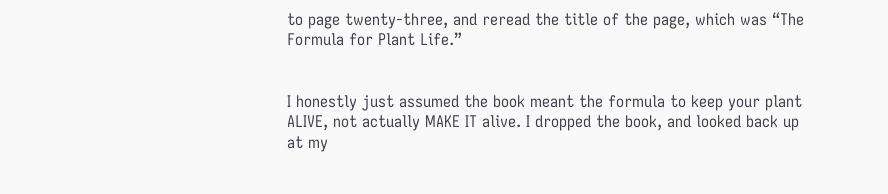to page twenty-three, and reread the title of the page, which was “The Formula for Plant Life.”


I honestly just assumed the book meant the formula to keep your plant ALIVE, not actually MAKE IT alive. I dropped the book, and looked back up at my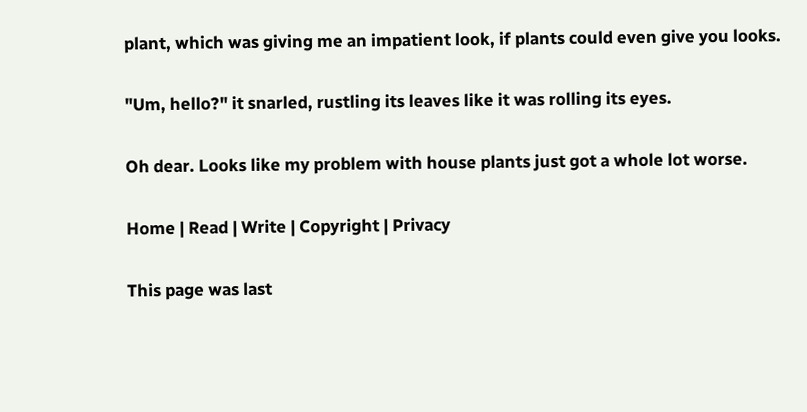plant, which was giving me an impatient look, if plants could even give you looks.

"Um, hello?" it snarled, rustling its leaves like it was rolling its eyes.

Oh dear. Looks like my problem with house plants just got a whole lot worse.

Home | Read | Write | Copyright | Privacy

This page was last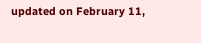updated on February 11,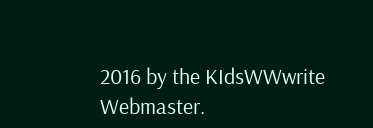2016 by the KIdsWWwrite Webmaster.